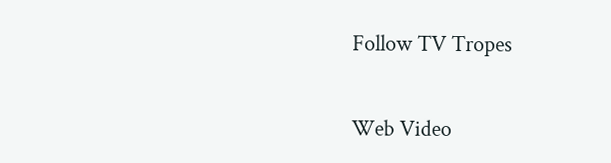Follow TV Tropes


Web Video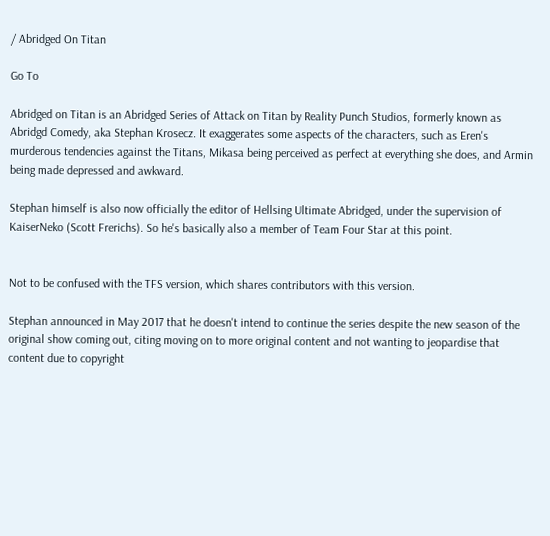/ Abridged On Titan

Go To

Abridged on Titan is an Abridged Series of Attack on Titan by Reality Punch Studios, formerly known as Abridgd Comedy, aka Stephan Krosecz. It exaggerates some aspects of the characters, such as Eren's murderous tendencies against the Titans, Mikasa being perceived as perfect at everything she does, and Armin being made depressed and awkward.

Stephan himself is also now officially the editor of Hellsing Ultimate Abridged, under the supervision of KaiserNeko (Scott Frerichs). So he's basically also a member of Team Four Star at this point.


Not to be confused with the TFS version, which shares contributors with this version.

Stephan announced in May 2017 that he doesn't intend to continue the series despite the new season of the original show coming out, citing moving on to more original content and not wanting to jeopardise that content due to copyright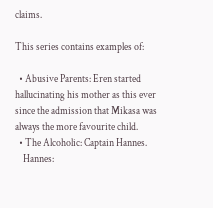claims.

This series contains examples of:

  • Abusive Parents: Eren started hallucinating his mother as this ever since the admission that Mikasa was always the more favourite child.
  • The Alcoholic: Captain Hannes.
    Hannes: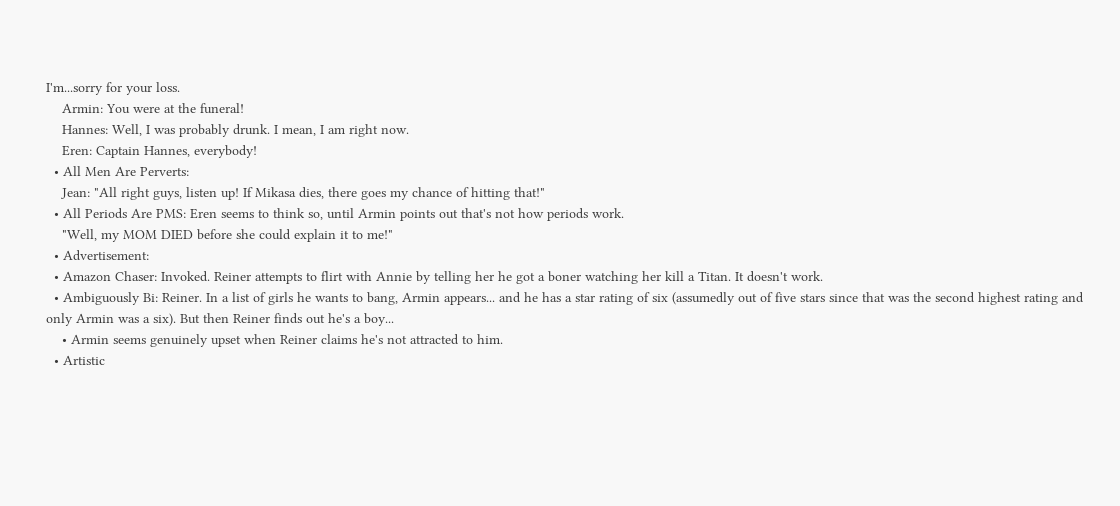I'm...sorry for your loss.
    Armin: You were at the funeral!
    Hannes: Well, I was probably drunk. I mean, I am right now.
    Eren: Captain Hannes, everybody!
  • All Men Are Perverts:
    Jean: "All right guys, listen up! If Mikasa dies, there goes my chance of hitting that!"
  • All Periods Are PMS: Eren seems to think so, until Armin points out that's not how periods work.
    "Well, my MOM DIED before she could explain it to me!"
  • Advertisement:
  • Amazon Chaser: Invoked. Reiner attempts to flirt with Annie by telling her he got a boner watching her kill a Titan. It doesn't work.
  • Ambiguously Bi: Reiner. In a list of girls he wants to bang, Armin appears... and he has a star rating of six (assumedly out of five stars since that was the second highest rating and only Armin was a six). But then Reiner finds out he's a boy...
    • Armin seems genuinely upset when Reiner claims he's not attracted to him.
  • Artistic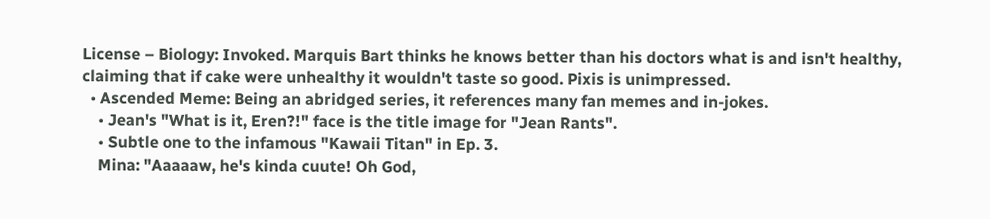License – Biology: Invoked. Marquis Bart thinks he knows better than his doctors what is and isn't healthy, claiming that if cake were unhealthy it wouldn't taste so good. Pixis is unimpressed.
  • Ascended Meme: Being an abridged series, it references many fan memes and in-jokes.
    • Jean's "What is it, Eren?!" face is the title image for "Jean Rants".
    • Subtle one to the infamous "Kawaii Titan" in Ep. 3.
    Mina: "Aaaaaw, he's kinda cuute! Oh God,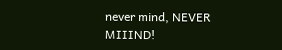never mind, NEVER MIIIND!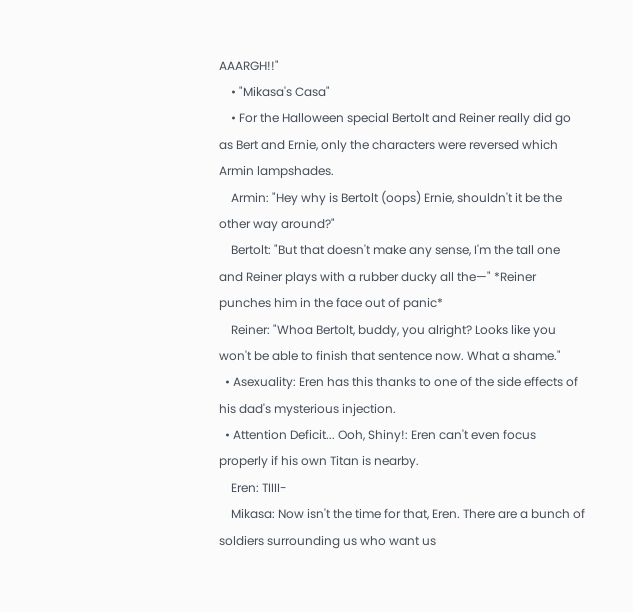AAARGH!!"
    • "Mikasa's Casa"
    • For the Halloween special Bertolt and Reiner really did go as Bert and Ernie, only the characters were reversed which Armin lampshades.
    Armin: "Hey why is Bertolt (oops) Ernie, shouldn't it be the other way around?"
    Bertolt: "But that doesn't make any sense, I'm the tall one and Reiner plays with a rubber ducky all the—" *Reiner punches him in the face out of panic*
    Reiner: "Whoa Bertolt, buddy, you alright? Looks like you won't be able to finish that sentence now. What a shame."
  • Asexuality: Eren has this thanks to one of the side effects of his dad's mysterious injection.
  • Attention Deficit... Ooh, Shiny!: Eren can't even focus properly if his own Titan is nearby.
    Eren: TIIII-
    Mikasa: Now isn't the time for that, Eren. There are a bunch of soldiers surrounding us who want us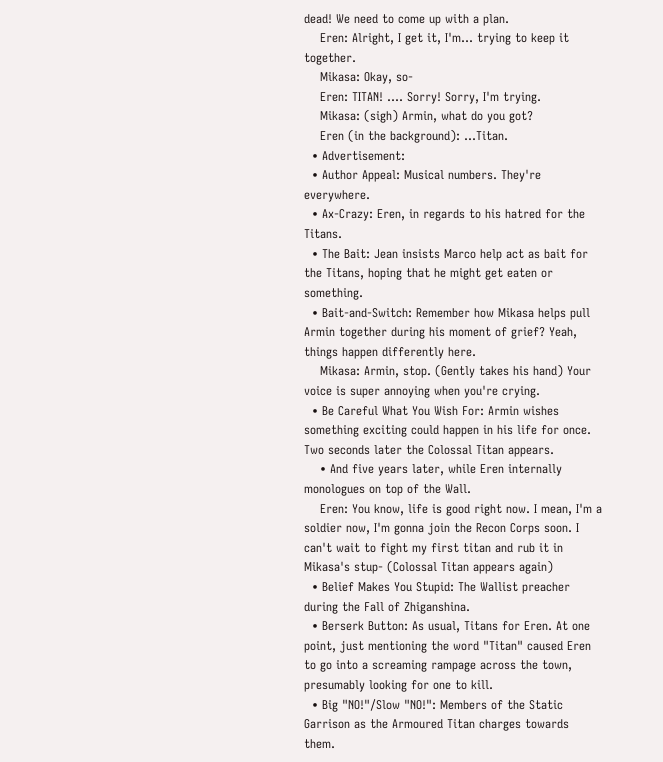dead! We need to come up with a plan.
    Eren: Alright, I get it, I'm... trying to keep it together.
    Mikasa: Okay, so-
    Eren: TITAN! .... Sorry! Sorry, I'm trying.
    Mikasa: (sigh) Armin, what do you got?
    Eren (in the background): ...Titan.
  • Advertisement:
  • Author Appeal: Musical numbers. They're everywhere.
  • Ax-Crazy: Eren, in regards to his hatred for the Titans.
  • The Bait: Jean insists Marco help act as bait for the Titans, hoping that he might get eaten or something.
  • Bait-and-Switch: Remember how Mikasa helps pull Armin together during his moment of grief? Yeah, things happen differently here.
    Mikasa: Armin, stop. (Gently takes his hand) Your voice is super annoying when you're crying.
  • Be Careful What You Wish For: Armin wishes something exciting could happen in his life for once. Two seconds later the Colossal Titan appears.
    • And five years later, while Eren internally monologues on top of the Wall.
    Eren: You know, life is good right now. I mean, I'm a soldier now, I'm gonna join the Recon Corps soon. I can't wait to fight my first titan and rub it in Mikasa's stup- (Colossal Titan appears again)
  • Belief Makes You Stupid: The Wallist preacher during the Fall of Zhiganshina.
  • Berserk Button: As usual, Titans for Eren. At one point, just mentioning the word "Titan" caused Eren to go into a screaming rampage across the town, presumably looking for one to kill.
  • Big "NO!"/Slow "NO!": Members of the Static Garrison as the Armoured Titan charges towards them.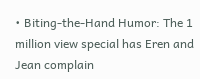• Biting-the-Hand Humor: The 1 million view special has Eren and Jean complain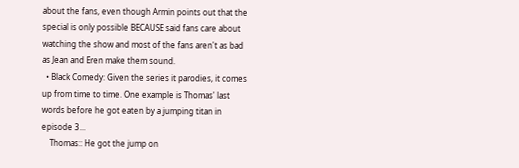about the fans, even though Armin points out that the special is only possible BECAUSE said fans care about watching the show and most of the fans aren't as bad as Jean and Eren make them sound.
  • Black Comedy: Given the series it parodies, it comes up from time to time. One example is Thomas' last words before he got eaten by a jumping titan in episode 3...
    Thomas:: He got the jump on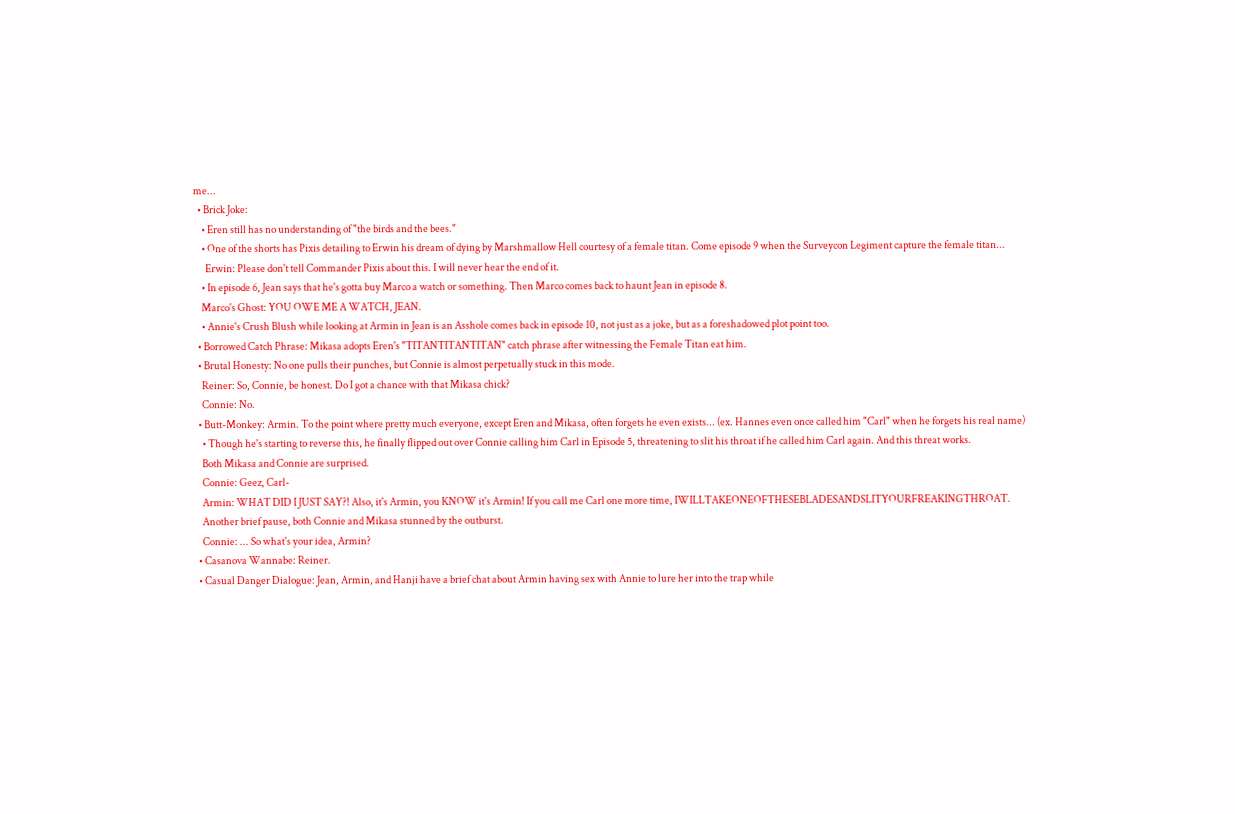me...
  • Brick Joke:
    • Eren still has no understanding of "the birds and the bees."
    • One of the shorts has Pixis detailing to Erwin his dream of dying by Marshmallow Hell courtesy of a female titan. Come episode 9 when the Surveycon Legiment capture the female titan...
      Erwin: Please don't tell Commander Pixis about this. I will never hear the end of it.
    • In episode 6, Jean says that he's gotta buy Marco a watch or something. Then Marco comes back to haunt Jean in episode 8.
    Marco's Ghost: YOU OWE ME A WATCH, JEAN.
    • Annie's Crush Blush while looking at Armin in Jean is an Asshole comes back in episode 10, not just as a joke, but as a foreshadowed plot point too.
  • Borrowed Catch Phrase: Mikasa adopts Eren's "TITANTITANTITAN" catch phrase after witnessing the Female Titan eat him.
  • Brutal Honesty: No one pulls their punches, but Connie is almost perpetually stuck in this mode.
    Reiner: So, Connie, be honest. Do I got a chance with that Mikasa chick?
    Connie: No.
  • Butt-Monkey: Armin. To the point where pretty much everyone, except Eren and Mikasa, often forgets he even exists... (ex. Hannes even once called him "Carl" when he forgets his real name)
    • Though he's starting to reverse this, he finally flipped out over Connie calling him Carl in Episode 5, threatening to slit his throat if he called him Carl again. And this threat works.
    Both Mikasa and Connie are surprised.
    Connie: Geez, Carl-
    Armin: WHAT DID I JUST SAY?! Also, it's Armin, you KNOW it's Armin! If you call me Carl one more time, IWILLTAKEONEOFTHESEBLADESANDSLITYOURFREAKINGTHROAT.
    Another brief pause, both Connie and Mikasa stunned by the outburst.
    Connie: ... So what's your idea, Armin?
  • Casanova Wannabe: Reiner.
  • Casual Danger Dialogue: Jean, Armin, and Hanji have a brief chat about Armin having sex with Annie to lure her into the trap while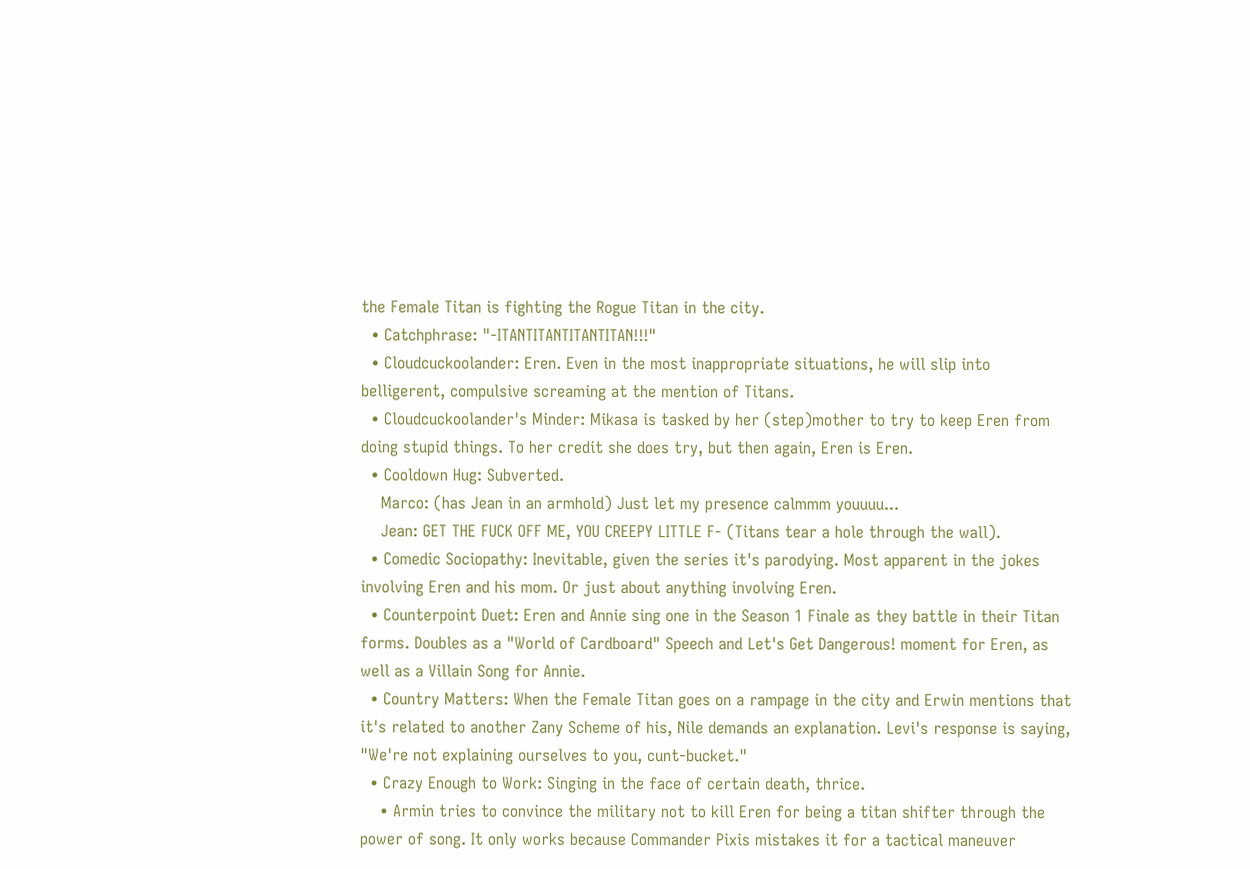the Female Titan is fighting the Rogue Titan in the city.
  • Catchphrase: "-ITANTITANTITANTITAN!!!"
  • Cloudcuckoolander: Eren. Even in the most inappropriate situations, he will slip into belligerent, compulsive screaming at the mention of Titans.
  • Cloudcuckoolander's Minder: Mikasa is tasked by her (step)mother to try to keep Eren from doing stupid things. To her credit she does try, but then again, Eren is Eren.
  • Cooldown Hug: Subverted.
    Marco: (has Jean in an armhold) Just let my presence calmmm youuuu...
    Jean: GET THE FUCK OFF ME, YOU CREEPY LITTLE F- (Titans tear a hole through the wall).
  • Comedic Sociopathy: Inevitable, given the series it's parodying. Most apparent in the jokes involving Eren and his mom. Or just about anything involving Eren.
  • Counterpoint Duet: Eren and Annie sing one in the Season 1 Finale as they battle in their Titan forms. Doubles as a "World of Cardboard" Speech and Let's Get Dangerous! moment for Eren, as well as a Villain Song for Annie.
  • Country Matters: When the Female Titan goes on a rampage in the city and Erwin mentions that it's related to another Zany Scheme of his, Nile demands an explanation. Levi's response is saying, "We're not explaining ourselves to you, cunt-bucket."
  • Crazy Enough to Work: Singing in the face of certain death, thrice.
    • Armin tries to convince the military not to kill Eren for being a titan shifter through the power of song. It only works because Commander Pixis mistakes it for a tactical maneuver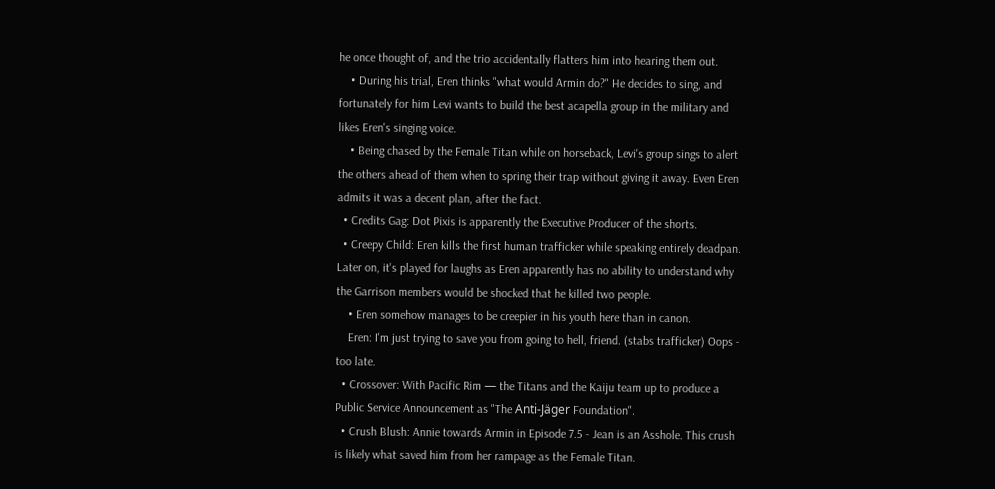he once thought of, and the trio accidentally flatters him into hearing them out.
    • During his trial, Eren thinks "what would Armin do?" He decides to sing, and fortunately for him Levi wants to build the best acapella group in the military and likes Eren's singing voice.
    • Being chased by the Female Titan while on horseback, Levi's group sings to alert the others ahead of them when to spring their trap without giving it away. Even Eren admits it was a decent plan, after the fact.
  • Credits Gag: Dot Pixis is apparently the Executive Producer of the shorts.
  • Creepy Child: Eren kills the first human trafficker while speaking entirely deadpan. Later on, it's played for laughs as Eren apparently has no ability to understand why the Garrison members would be shocked that he killed two people.
    • Eren somehow manages to be creepier in his youth here than in canon.
    Eren: I'm just trying to save you from going to hell, friend. (stabs trafficker) Oops - too late.
  • Crossover: With Pacific Rim — the Titans and the Kaiju team up to produce a Public Service Announcement as "The Anti-Jäger Foundation".
  • Crush Blush: Annie towards Armin in Episode 7.5 - Jean is an Asshole. This crush is likely what saved him from her rampage as the Female Titan.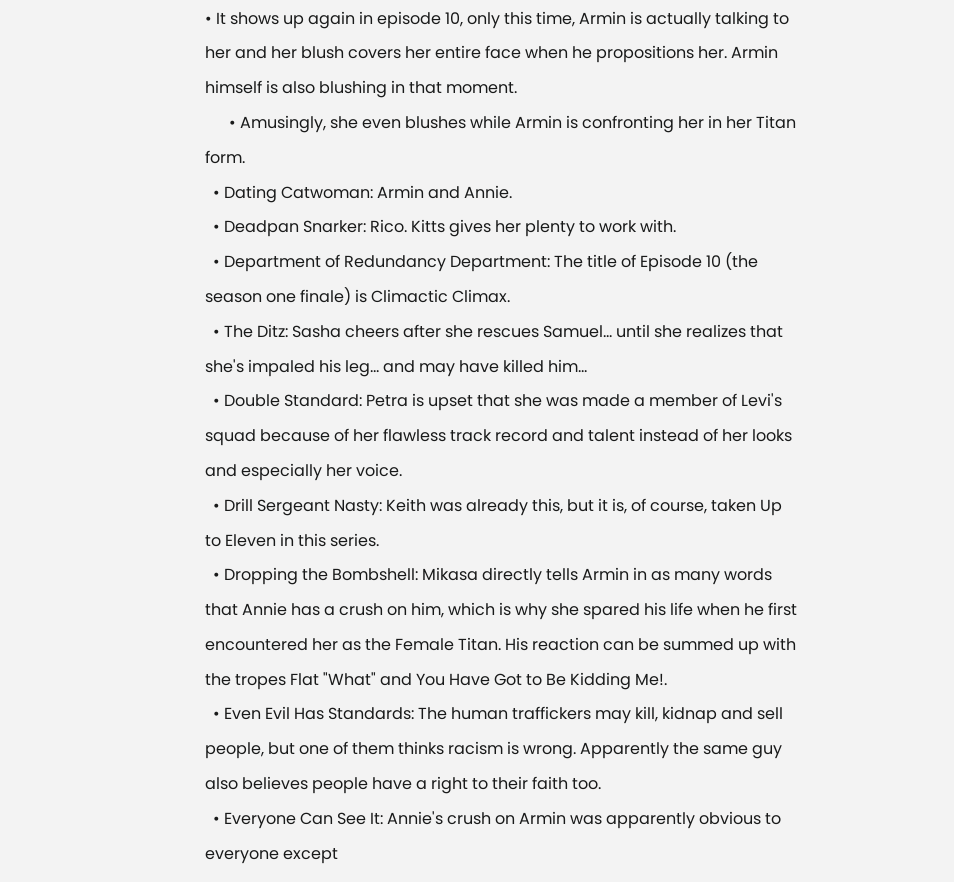• It shows up again in episode 10, only this time, Armin is actually talking to her and her blush covers her entire face when he propositions her. Armin himself is also blushing in that moment.
      • Amusingly, she even blushes while Armin is confronting her in her Titan form.
  • Dating Catwoman: Armin and Annie.
  • Deadpan Snarker: Rico. Kitts gives her plenty to work with.
  • Department of Redundancy Department: The title of Episode 10 (the season one finale) is Climactic Climax.
  • The Ditz: Sasha cheers after she rescues Samuel... until she realizes that she's impaled his leg... and may have killed him...
  • Double Standard: Petra is upset that she was made a member of Levi's squad because of her flawless track record and talent instead of her looks and especially her voice.
  • Drill Sergeant Nasty: Keith was already this, but it is, of course, taken Up to Eleven in this series.
  • Dropping the Bombshell: Mikasa directly tells Armin in as many words that Annie has a crush on him, which is why she spared his life when he first encountered her as the Female Titan. His reaction can be summed up with the tropes Flat "What" and You Have Got to Be Kidding Me!.
  • Even Evil Has Standards: The human traffickers may kill, kidnap and sell people, but one of them thinks racism is wrong. Apparently the same guy also believes people have a right to their faith too.
  • Everyone Can See It: Annie's crush on Armin was apparently obvious to everyone except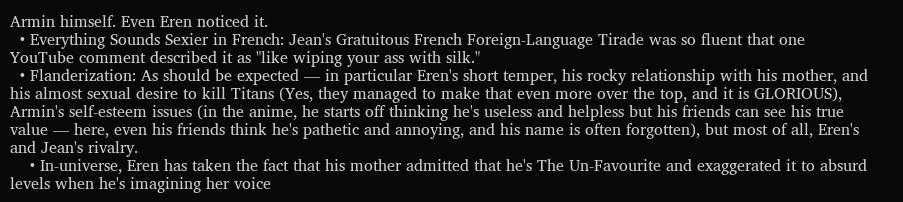Armin himself. Even Eren noticed it.
  • Everything Sounds Sexier in French: Jean's Gratuitous French Foreign-Language Tirade was so fluent that one YouTube comment described it as "like wiping your ass with silk."
  • Flanderization: As should be expected — in particular Eren's short temper, his rocky relationship with his mother, and his almost sexual desire to kill Titans (Yes, they managed to make that even more over the top, and it is GLORIOUS), Armin's self-esteem issues (in the anime, he starts off thinking he's useless and helpless but his friends can see his true value — here, even his friends think he's pathetic and annoying, and his name is often forgotten), but most of all, Eren's and Jean's rivalry.
    • In-universe, Eren has taken the fact that his mother admitted that he's The Un-Favourite and exaggerated it to absurd levels when he's imagining her voice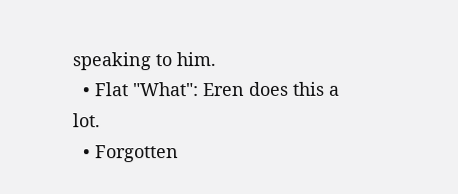speaking to him.
  • Flat "What": Eren does this a lot.
  • Forgotten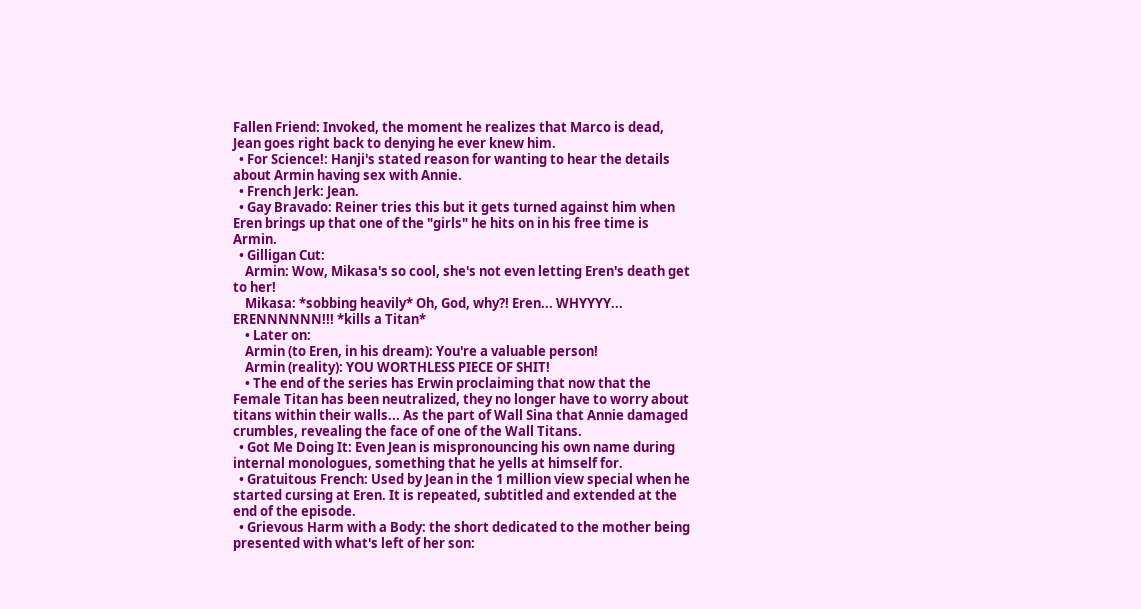Fallen Friend: Invoked, the moment he realizes that Marco is dead, Jean goes right back to denying he ever knew him.
  • For Science!: Hanji's stated reason for wanting to hear the details about Armin having sex with Annie.
  • French Jerk: Jean.
  • Gay Bravado: Reiner tries this but it gets turned against him when Eren brings up that one of the "girls" he hits on in his free time is Armin.
  • Gilligan Cut:
    Armin: Wow, Mikasa's so cool, she's not even letting Eren's death get to her!
    Mikasa: *sobbing heavily* Oh, God, why?! Eren... WHYYYY... ERENNNNNN!!! *kills a Titan*
    • Later on:
    Armin (to Eren, in his dream): You're a valuable person!
    Armin (reality): YOU WORTHLESS PIECE OF SHIT!
    • The end of the series has Erwin proclaiming that now that the Female Titan has been neutralized, they no longer have to worry about titans within their walls... As the part of Wall Sina that Annie damaged crumbles, revealing the face of one of the Wall Titans.
  • Got Me Doing It: Even Jean is mispronouncing his own name during internal monologues, something that he yells at himself for.
  • Gratuitous French: Used by Jean in the 1 million view special when he started cursing at Eren. It is repeated, subtitled and extended at the end of the episode.
  • Grievous Harm with a Body: the short dedicated to the mother being presented with what's left of her son: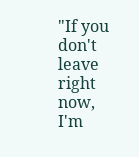"If you don't leave right now, I'm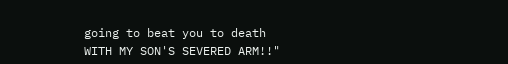going to beat you to death WITH MY SON'S SEVERED ARM!!"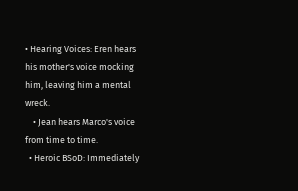• Hearing Voices: Eren hears his mother's voice mocking him, leaving him a mental wreck.
    • Jean hears Marco's voice from time to time.
  • Heroic BSoD: Immediately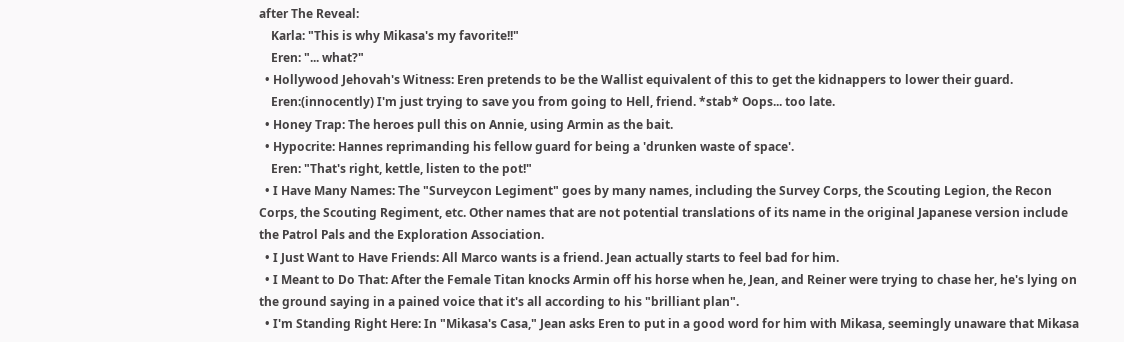after The Reveal:
    Karla: "This is why Mikasa's my favorite!!"
    Eren: "... what?"
  • Hollywood Jehovah's Witness: Eren pretends to be the Wallist equivalent of this to get the kidnappers to lower their guard.
    Eren:(innocently) I'm just trying to save you from going to Hell, friend. *stab* Oops... too late.
  • Honey Trap: The heroes pull this on Annie, using Armin as the bait.
  • Hypocrite: Hannes reprimanding his fellow guard for being a 'drunken waste of space'.
    Eren: "That's right, kettle, listen to the pot!"
  • I Have Many Names: The "Surveycon Legiment" goes by many names, including the Survey Corps, the Scouting Legion, the Recon Corps, the Scouting Regiment, etc. Other names that are not potential translations of its name in the original Japanese version include the Patrol Pals and the Exploration Association.
  • I Just Want to Have Friends: All Marco wants is a friend. Jean actually starts to feel bad for him.
  • I Meant to Do That: After the Female Titan knocks Armin off his horse when he, Jean, and Reiner were trying to chase her, he's lying on the ground saying in a pained voice that it's all according to his "brilliant plan".
  • I'm Standing Right Here: In "Mikasa's Casa," Jean asks Eren to put in a good word for him with Mikasa, seemingly unaware that Mikasa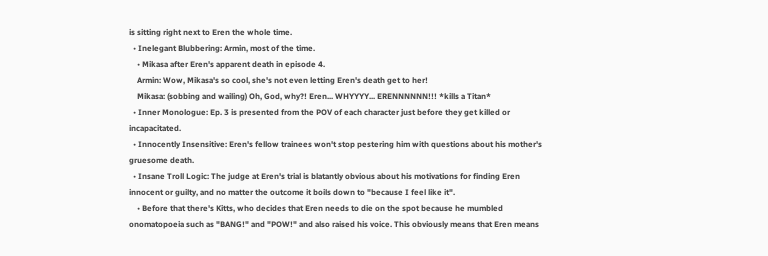is sitting right next to Eren the whole time.
  • Inelegant Blubbering: Armin, most of the time.
    • Mikasa after Eren's apparent death in episode 4.
    Armin: Wow, Mikasa's so cool, she's not even letting Eren's death get to her!
    Mikasa: (sobbing and wailing) Oh, God, why?! Eren... WHYYYY... ERENNNNNN!!! *kills a Titan*
  • Inner Monologue: Ep. 3 is presented from the POV of each character just before they get killed or incapacitated.
  • Innocently Insensitive: Eren's fellow trainees won't stop pestering him with questions about his mother's gruesome death.
  • Insane Troll Logic: The judge at Eren's trial is blatantly obvious about his motivations for finding Eren innocent or guilty, and no matter the outcome it boils down to "because I feel like it".
    • Before that there's Kitts, who decides that Eren needs to die on the spot because he mumbled onomatopoeia such as "BANG!" and "POW!" and also raised his voice. This obviously means that Eren means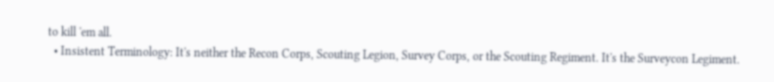to kill 'em all.
  • Insistent Terminology: It's neither the Recon Corps, Scouting Legion, Survey Corps, or the Scouting Regiment. It's the Surveycon Legiment.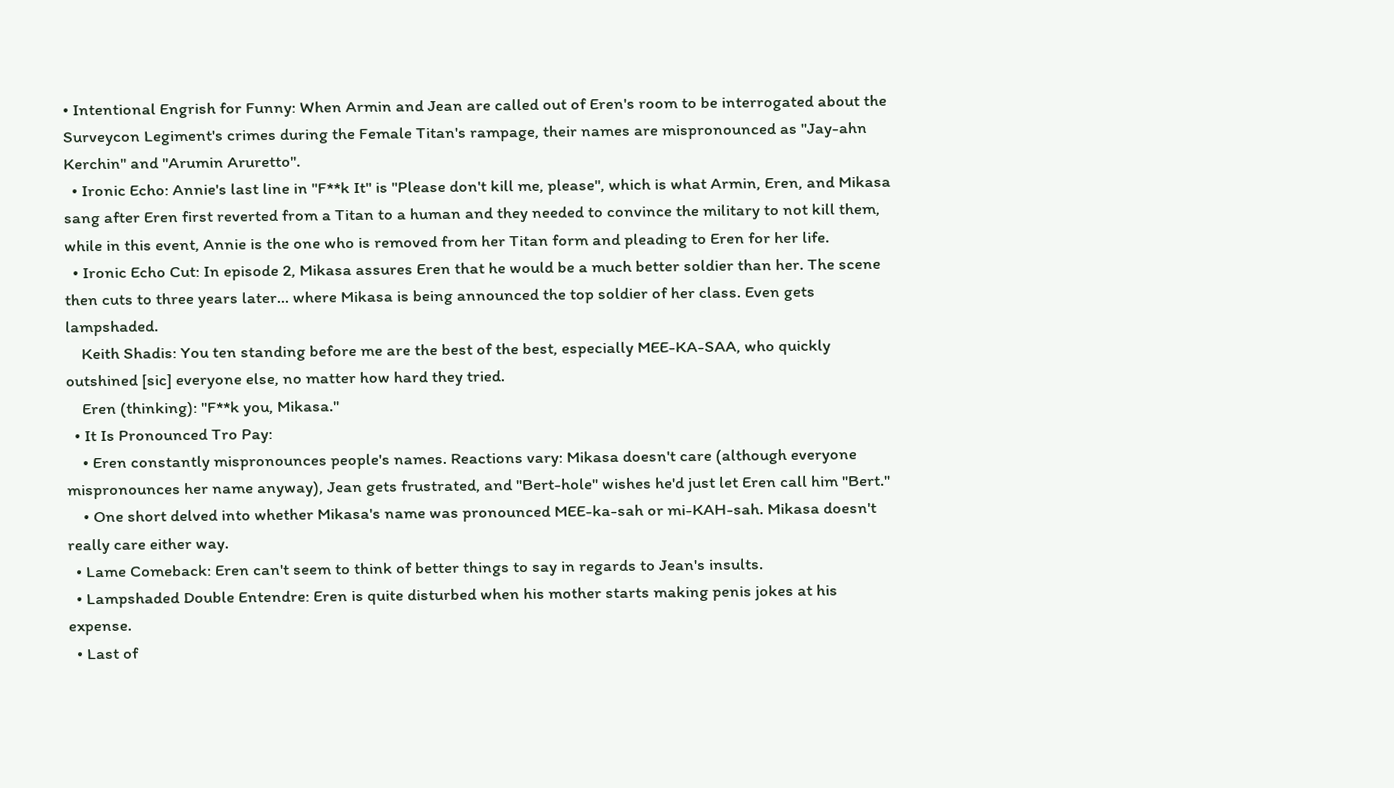• Intentional Engrish for Funny: When Armin and Jean are called out of Eren's room to be interrogated about the Surveycon Legiment's crimes during the Female Titan's rampage, their names are mispronounced as "Jay-ahn Kerchin" and "Arumin Aruretto".
  • Ironic Echo: Annie's last line in "F**k It" is "Please don't kill me, please", which is what Armin, Eren, and Mikasa sang after Eren first reverted from a Titan to a human and they needed to convince the military to not kill them, while in this event, Annie is the one who is removed from her Titan form and pleading to Eren for her life.
  • Ironic Echo Cut: In episode 2, Mikasa assures Eren that he would be a much better soldier than her. The scene then cuts to three years later... where Mikasa is being announced the top soldier of her class. Even gets lampshaded.
    Keith Shadis: You ten standing before me are the best of the best, especially MEE-KA-SAA, who quickly outshined [sic] everyone else, no matter how hard they tried.
    Eren (thinking): "F**k you, Mikasa."
  • It Is Pronounced Tro Pay:
    • Eren constantly mispronounces people's names. Reactions vary: Mikasa doesn't care (although everyone mispronounces her name anyway), Jean gets frustrated, and "Bert-hole" wishes he'd just let Eren call him "Bert."
    • One short delved into whether Mikasa's name was pronounced MEE-ka-sah or mi-KAH-sah. Mikasa doesn't really care either way.
  • Lame Comeback: Eren can't seem to think of better things to say in regards to Jean's insults.
  • Lampshaded Double Entendre: Eren is quite disturbed when his mother starts making penis jokes at his expense.
  • Last of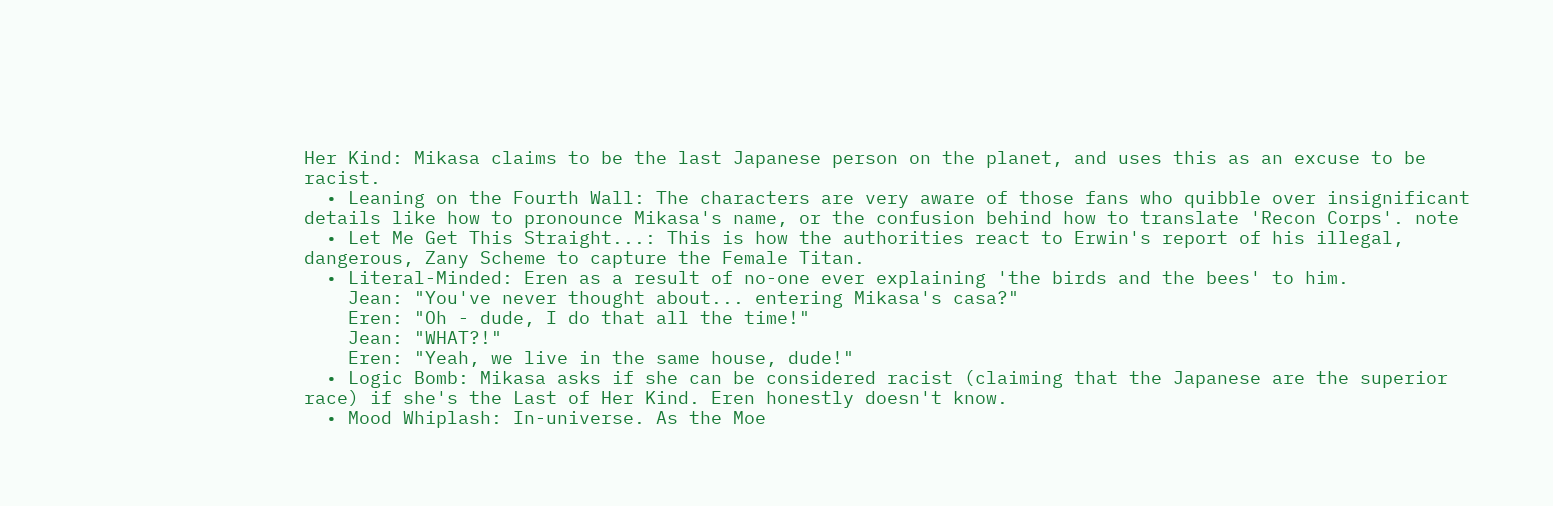Her Kind: Mikasa claims to be the last Japanese person on the planet, and uses this as an excuse to be racist.
  • Leaning on the Fourth Wall: The characters are very aware of those fans who quibble over insignificant details like how to pronounce Mikasa's name, or the confusion behind how to translate 'Recon Corps'. note
  • Let Me Get This Straight...: This is how the authorities react to Erwin's report of his illegal, dangerous, Zany Scheme to capture the Female Titan.
  • Literal-Minded: Eren as a result of no-one ever explaining 'the birds and the bees' to him.
    Jean: "You've never thought about... entering Mikasa's casa?"
    Eren: "Oh - dude, I do that all the time!"
    Jean: "WHAT?!"
    Eren: "Yeah, we live in the same house, dude!"
  • Logic Bomb: Mikasa asks if she can be considered racist (claiming that the Japanese are the superior race) if she's the Last of Her Kind. Eren honestly doesn't know.
  • Mood Whiplash: In-universe. As the Moe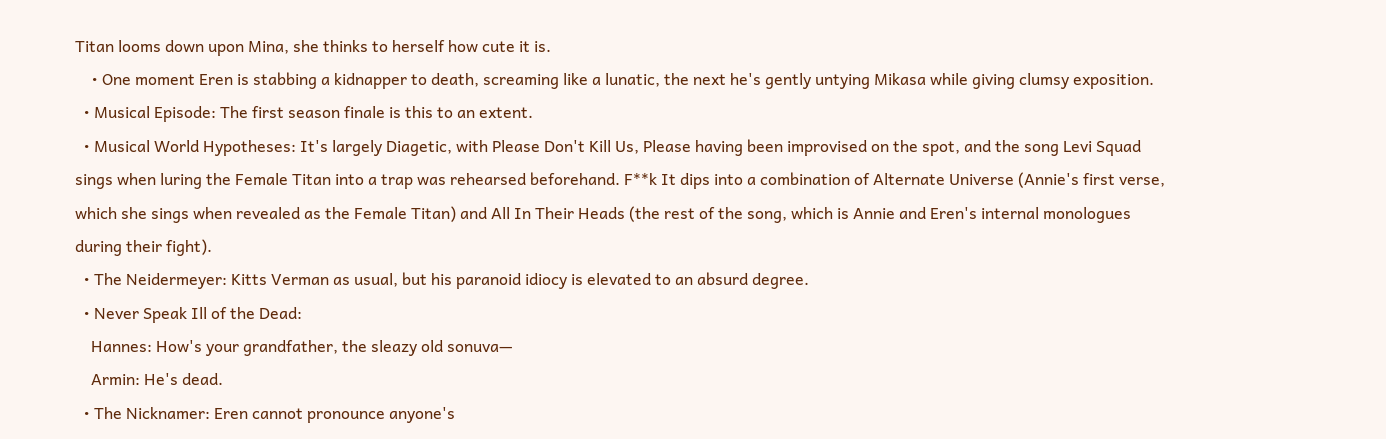Titan looms down upon Mina, she thinks to herself how cute it is.
    • One moment Eren is stabbing a kidnapper to death, screaming like a lunatic, the next he's gently untying Mikasa while giving clumsy exposition.
  • Musical Episode: The first season finale is this to an extent.
  • Musical World Hypotheses: It's largely Diagetic, with Please Don't Kill Us, Please having been improvised on the spot, and the song Levi Squad sings when luring the Female Titan into a trap was rehearsed beforehand. F**k It dips into a combination of Alternate Universe (Annie's first verse, which she sings when revealed as the Female Titan) and All In Their Heads (the rest of the song, which is Annie and Eren's internal monologues during their fight).
  • The Neidermeyer: Kitts Verman as usual, but his paranoid idiocy is elevated to an absurd degree.
  • Never Speak Ill of the Dead:
    Hannes: How's your grandfather, the sleazy old sonuva—
    Armin: He's dead.
  • The Nicknamer: Eren cannot pronounce anyone's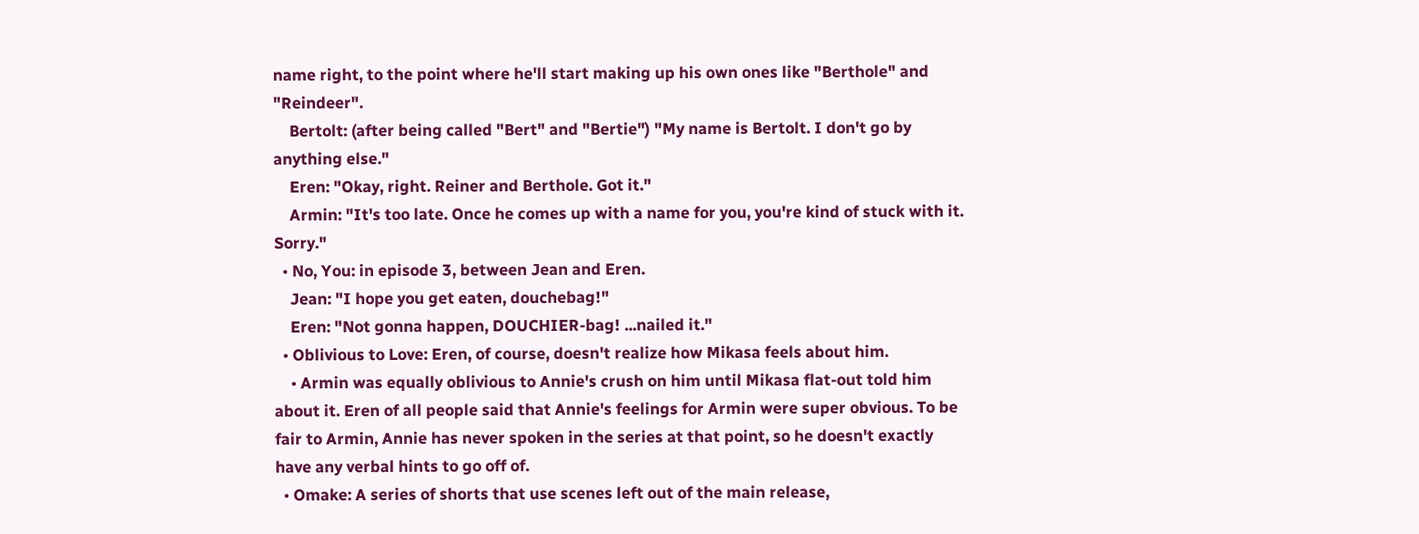name right, to the point where he'll start making up his own ones like "Berthole" and "Reindeer".
    Bertolt: (after being called "Bert" and "Bertie") "My name is Bertolt. I don't go by anything else."
    Eren: "Okay, right. Reiner and Berthole. Got it."
    Armin: "It's too late. Once he comes up with a name for you, you're kind of stuck with it. Sorry."
  • No, You: in episode 3, between Jean and Eren.
    Jean: "I hope you get eaten, douchebag!"
    Eren: "Not gonna happen, DOUCHIER-bag! ...nailed it."
  • Oblivious to Love: Eren, of course, doesn't realize how Mikasa feels about him.
    • Armin was equally oblivious to Annie's crush on him until Mikasa flat-out told him about it. Eren of all people said that Annie's feelings for Armin were super obvious. To be fair to Armin, Annie has never spoken in the series at that point, so he doesn't exactly have any verbal hints to go off of.
  • Omake: A series of shorts that use scenes left out of the main release,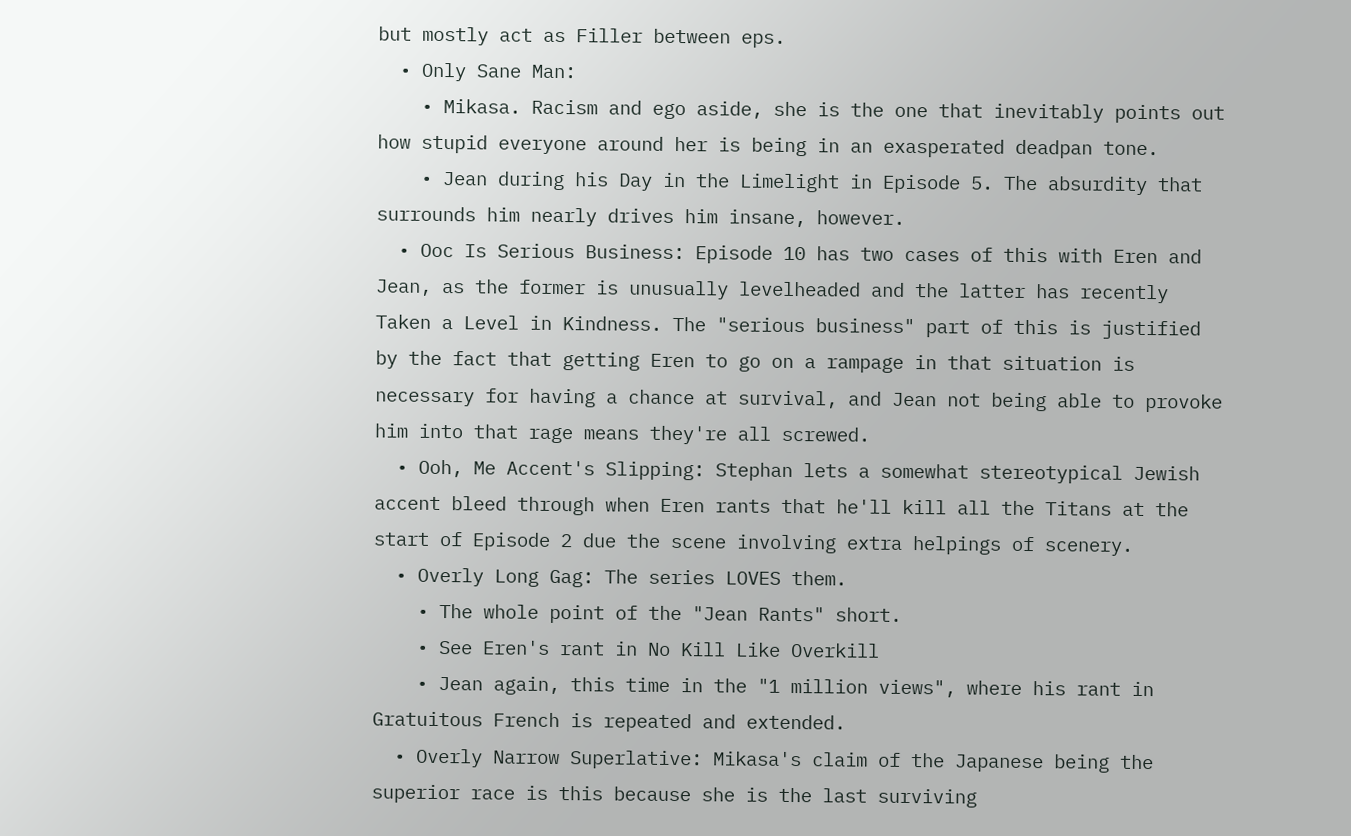but mostly act as Filler between eps.
  • Only Sane Man:
    • Mikasa. Racism and ego aside, she is the one that inevitably points out how stupid everyone around her is being in an exasperated deadpan tone.
    • Jean during his Day in the Limelight in Episode 5. The absurdity that surrounds him nearly drives him insane, however.
  • Ooc Is Serious Business: Episode 10 has two cases of this with Eren and Jean, as the former is unusually levelheaded and the latter has recently Taken a Level in Kindness. The "serious business" part of this is justified by the fact that getting Eren to go on a rampage in that situation is necessary for having a chance at survival, and Jean not being able to provoke him into that rage means they're all screwed.
  • Ooh, Me Accent's Slipping: Stephan lets a somewhat stereotypical Jewish accent bleed through when Eren rants that he'll kill all the Titans at the start of Episode 2 due the scene involving extra helpings of scenery.
  • Overly Long Gag: The series LOVES them.
    • The whole point of the "Jean Rants" short.
    • See Eren's rant in No Kill Like Overkill
    • Jean again, this time in the "1 million views", where his rant in Gratuitous French is repeated and extended.
  • Overly Narrow Superlative: Mikasa's claim of the Japanese being the superior race is this because she is the last surviving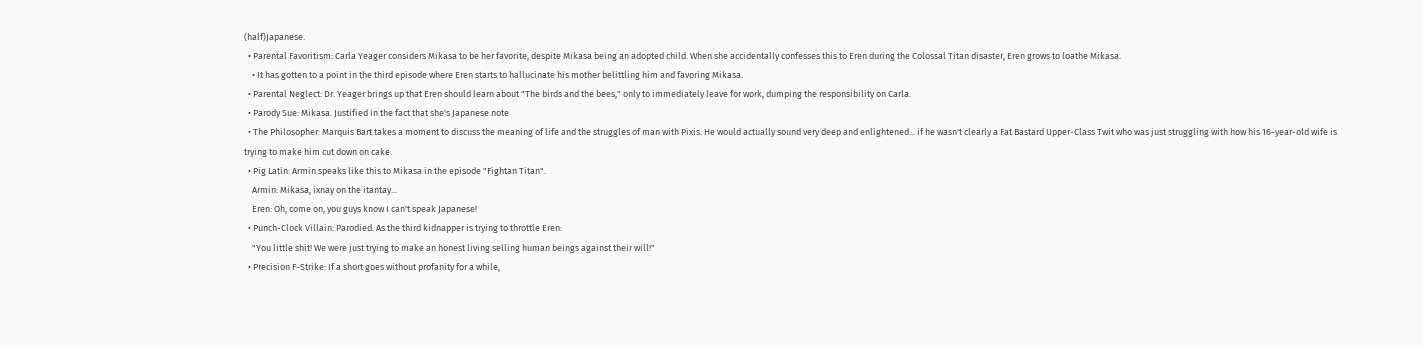(half)Japanese.
  • Parental Favoritism: Carla Yeager considers Mikasa to be her favorite, despite Mikasa being an adopted child. When she accidentally confesses this to Eren during the Colossal Titan disaster, Eren grows to loathe Mikasa.
    • It has gotten to a point in the third episode where Eren starts to hallucinate his mother belittling him and favoring Mikasa.
  • Parental Neglect: Dr. Yeager brings up that Eren should learn about "The birds and the bees," only to immediately leave for work, dumping the responsibility on Carla.
  • Parody Sue: Mikasa. Justified in the fact that she's Japanese.note
  • The Philosopher: Marquis Bart takes a moment to discuss the meaning of life and the struggles of man with Pixis. He would actually sound very deep and enlightened... if he wasn't clearly a Fat Bastard Upper-Class Twit who was just struggling with how his 16-year-old wife is trying to make him cut down on cake.
  • Pig Latin: Armin speaks like this to Mikasa in the episode "Fightan Titan".
    Armin: Mikasa, ixnay on the itantay...
    Eren: Oh, come on, you guys know I can't speak Japanese!
  • Punch-Clock Villain: Parodied. As the third kidnapper is trying to throttle Eren:
    "You little shit! We were just trying to make an honest living selling human beings against their will!"
  • Precision F-Strike: If a short goes without profanity for a while,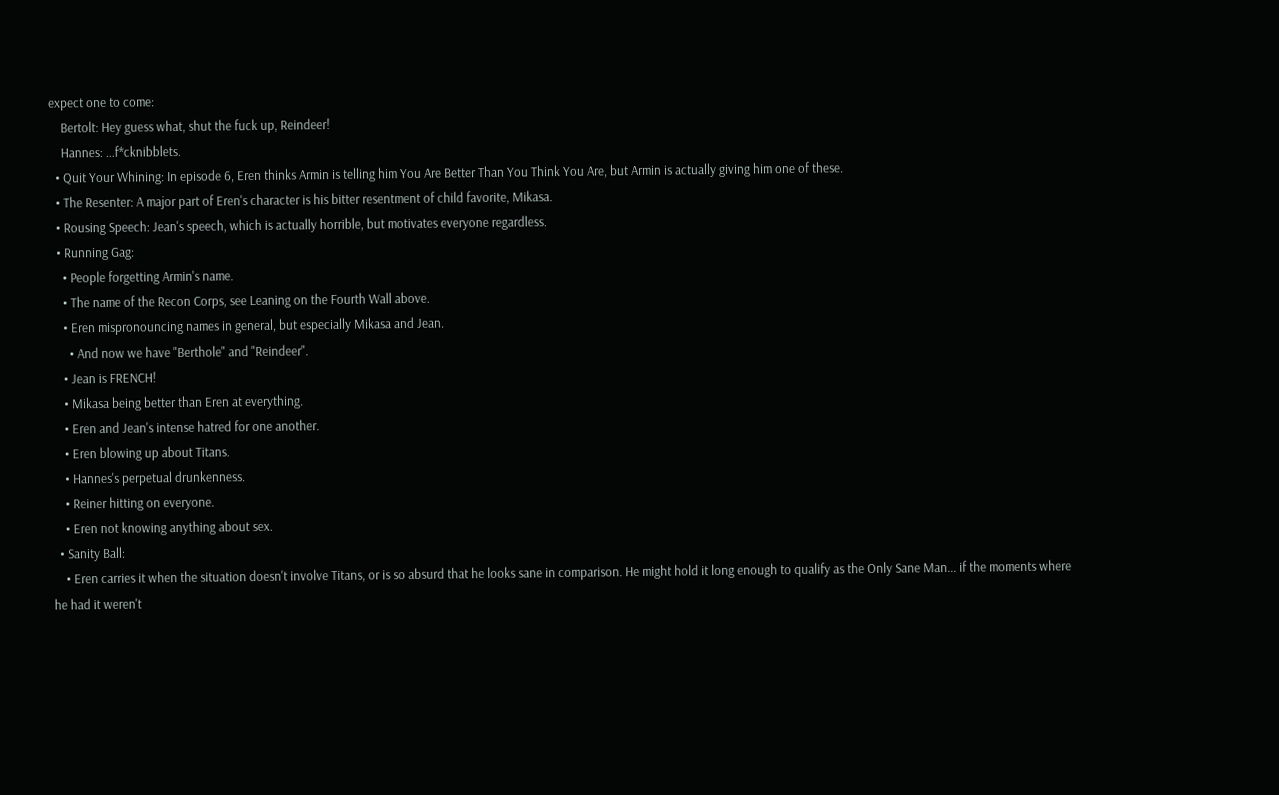expect one to come:
    Bertolt: Hey guess what, shut the fuck up, Reindeer!
    Hannes: ...f*cknibblets.
  • Quit Your Whining: In episode 6, Eren thinks Armin is telling him You Are Better Than You Think You Are, but Armin is actually giving him one of these.
  • The Resenter: A major part of Eren's character is his bitter resentment of child favorite, Mikasa.
  • Rousing Speech: Jean's speech, which is actually horrible, but motivates everyone regardless.
  • Running Gag:
    • People forgetting Armin's name.
    • The name of the Recon Corps, see Leaning on the Fourth Wall above.
    • Eren mispronouncing names in general, but especially Mikasa and Jean.
      • And now we have "Berthole" and "Reindeer".
    • Jean is FRENCH!
    • Mikasa being better than Eren at everything.
    • Eren and Jean's intense hatred for one another.
    • Eren blowing up about Titans.
    • Hannes's perpetual drunkenness.
    • Reiner hitting on everyone.
    • Eren not knowing anything about sex.
  • Sanity Ball:
    • Eren carries it when the situation doesn't involve Titans, or is so absurd that he looks sane in comparison. He might hold it long enough to qualify as the Only Sane Man... if the moments where he had it weren't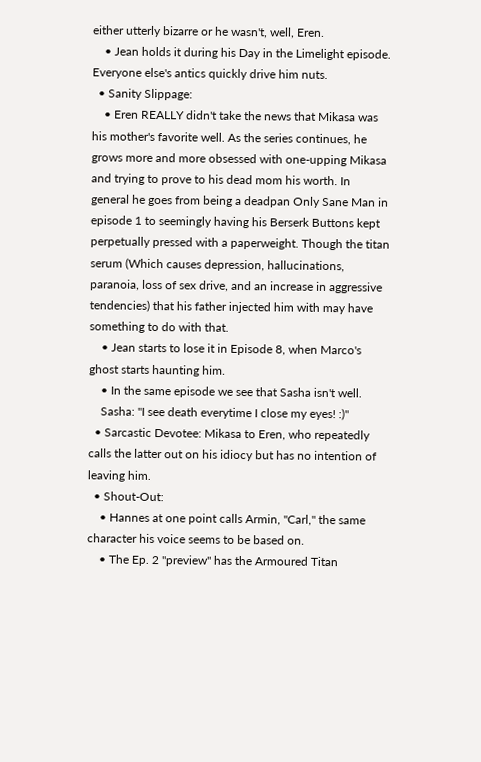either utterly bizarre or he wasn't, well, Eren.
    • Jean holds it during his Day in the Limelight episode. Everyone else's antics quickly drive him nuts.
  • Sanity Slippage:
    • Eren REALLY didn't take the news that Mikasa was his mother's favorite well. As the series continues, he grows more and more obsessed with one-upping Mikasa and trying to prove to his dead mom his worth. In general he goes from being a deadpan Only Sane Man in episode 1 to seemingly having his Berserk Buttons kept perpetually pressed with a paperweight. Though the titan serum (Which causes depression, hallucinations, paranoia, loss of sex drive, and an increase in aggressive tendencies) that his father injected him with may have something to do with that.
    • Jean starts to lose it in Episode 8, when Marco's ghost starts haunting him.
    • In the same episode we see that Sasha isn't well.
    Sasha: "I see death everytime I close my eyes! :)"
  • Sarcastic Devotee: Mikasa to Eren, who repeatedly calls the latter out on his idiocy but has no intention of leaving him.
  • Shout-Out:
    • Hannes at one point calls Armin, "Carl," the same character his voice seems to be based on.
    • The Ep. 2 "preview" has the Armoured Titan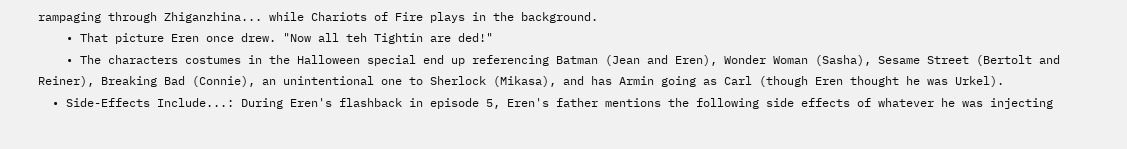rampaging through Zhiganzhina... while Chariots of Fire plays in the background.
    • That picture Eren once drew. "Now all teh Tightin are ded!"
    • The characters costumes in the Halloween special end up referencing Batman (Jean and Eren), Wonder Woman (Sasha), Sesame Street (Bertolt and Reiner), Breaking Bad (Connie), an unintentional one to Sherlock (Mikasa), and has Armin going as Carl (though Eren thought he was Urkel).
  • Side-Effects Include...: During Eren's flashback in episode 5, Eren's father mentions the following side effects of whatever he was injecting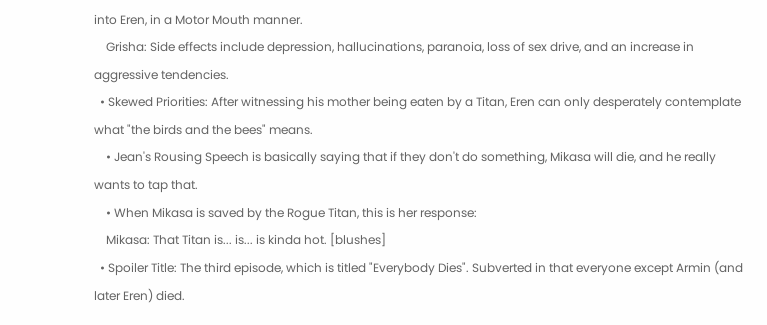into Eren, in a Motor Mouth manner.
    Grisha: Side effects include depression, hallucinations, paranoia, loss of sex drive, and an increase in aggressive tendencies.
  • Skewed Priorities: After witnessing his mother being eaten by a Titan, Eren can only desperately contemplate what "the birds and the bees" means.
    • Jean's Rousing Speech is basically saying that if they don't do something, Mikasa will die, and he really wants to tap that.
    • When Mikasa is saved by the Rogue Titan, this is her response:
    Mikasa: That Titan is... is... is kinda hot. [blushes]
  • Spoiler Title: The third episode, which is titled "Everybody Dies". Subverted in that everyone except Armin (and later Eren) died.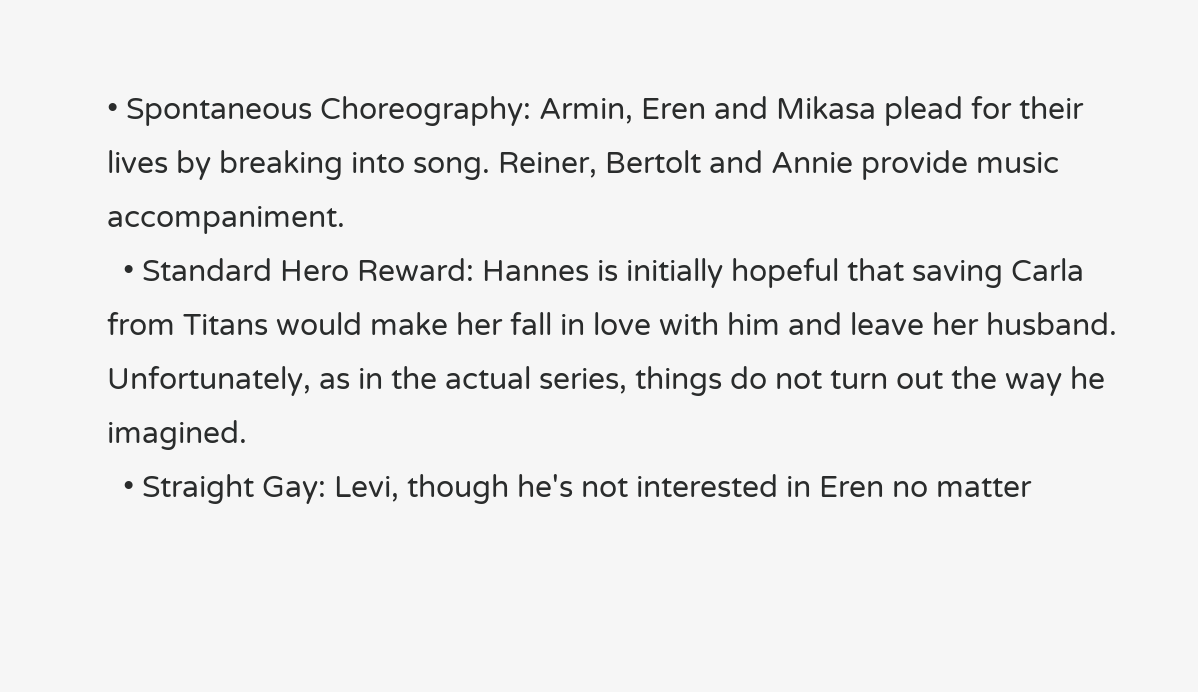• Spontaneous Choreography: Armin, Eren and Mikasa plead for their lives by breaking into song. Reiner, Bertolt and Annie provide music accompaniment.
  • Standard Hero Reward: Hannes is initially hopeful that saving Carla from Titans would make her fall in love with him and leave her husband. Unfortunately, as in the actual series, things do not turn out the way he imagined.
  • Straight Gay: Levi, though he's not interested in Eren no matter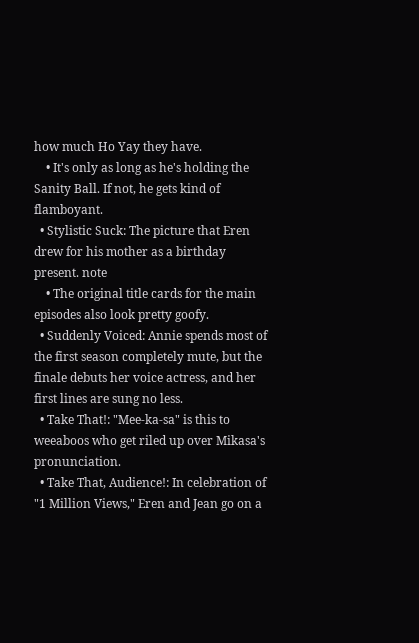how much Ho Yay they have.
    • It's only as long as he's holding the Sanity Ball. If not, he gets kind of flamboyant.
  • Stylistic Suck: The picture that Eren drew for his mother as a birthday present. note
    • The original title cards for the main episodes also look pretty goofy.
  • Suddenly Voiced: Annie spends most of the first season completely mute, but the finale debuts her voice actress, and her first lines are sung no less.
  • Take That!: "Mee-ka-sa" is this to weeaboos who get riled up over Mikasa's pronunciation.
  • Take That, Audience!: In celebration of "1 Million Views," Eren and Jean go on a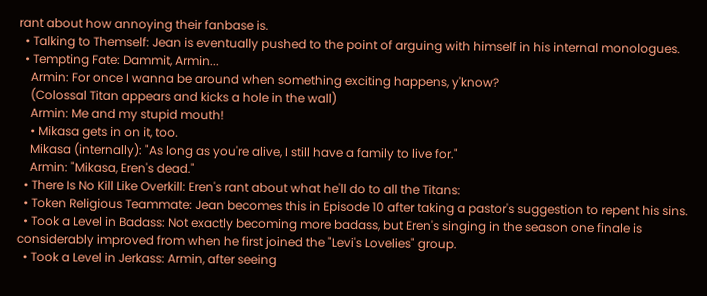rant about how annoying their fanbase is.
  • Talking to Themself: Jean is eventually pushed to the point of arguing with himself in his internal monologues.
  • Tempting Fate: Dammit, Armin...
    Armin: For once I wanna be around when something exciting happens, y'know?
    (Colossal Titan appears and kicks a hole in the wall)
    Armin: Me and my stupid mouth!
    • Mikasa gets in on it, too.
    Mikasa (internally): "As long as you're alive, I still have a family to live for."
    Armin: "Mikasa, Eren's dead."
  • There Is No Kill Like Overkill: Eren's rant about what he'll do to all the Titans:
  • Token Religious Teammate: Jean becomes this in Episode 10 after taking a pastor's suggestion to repent his sins.
  • Took a Level in Badass: Not exactly becoming more badass, but Eren's singing in the season one finale is considerably improved from when he first joined the "Levi's Lovelies" group.
  • Took a Level in Jerkass: Armin, after seeing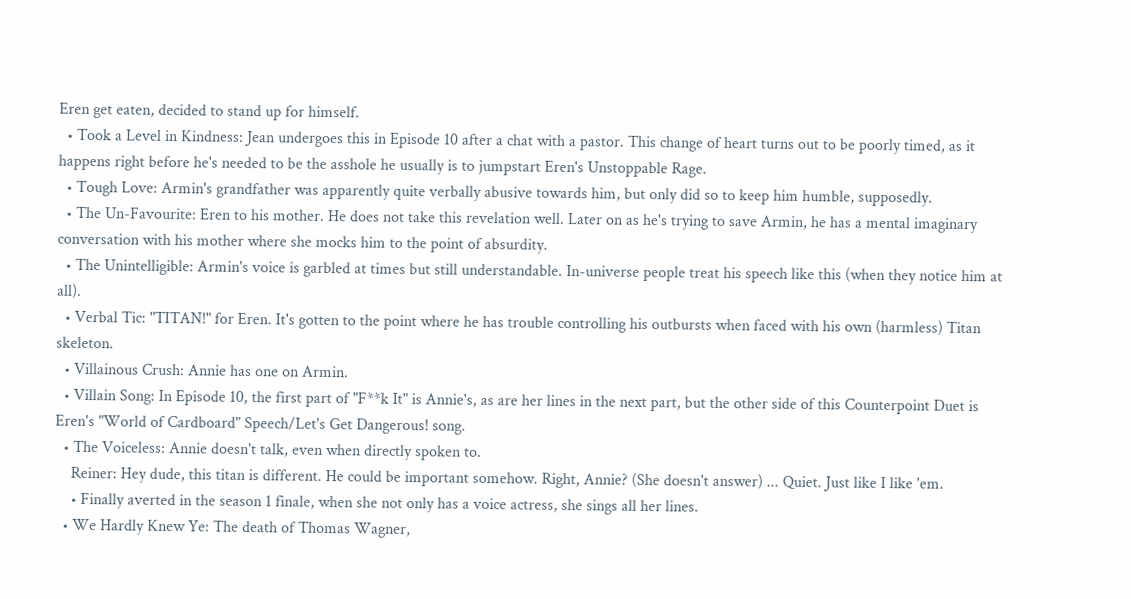Eren get eaten, decided to stand up for himself.
  • Took a Level in Kindness: Jean undergoes this in Episode 10 after a chat with a pastor. This change of heart turns out to be poorly timed, as it happens right before he's needed to be the asshole he usually is to jumpstart Eren's Unstoppable Rage.
  • Tough Love: Armin's grandfather was apparently quite verbally abusive towards him, but only did so to keep him humble, supposedly.
  • The Un-Favourite: Eren to his mother. He does not take this revelation well. Later on as he's trying to save Armin, he has a mental imaginary conversation with his mother where she mocks him to the point of absurdity.
  • The Unintelligible: Armin's voice is garbled at times but still understandable. In-universe people treat his speech like this (when they notice him at all).
  • Verbal Tic: "TITAN!" for Eren. It's gotten to the point where he has trouble controlling his outbursts when faced with his own (harmless) Titan skeleton.
  • Villainous Crush: Annie has one on Armin.
  • Villain Song: In Episode 10, the first part of "F**k It" is Annie's, as are her lines in the next part, but the other side of this Counterpoint Duet is Eren's "World of Cardboard" Speech/Let's Get Dangerous! song.
  • The Voiceless: Annie doesn't talk, even when directly spoken to.
    Reiner: Hey dude, this titan is different. He could be important somehow. Right, Annie? (She doesn't answer) ... Quiet. Just like I like 'em.
    • Finally averted in the season 1 finale, when she not only has a voice actress, she sings all her lines.
  • We Hardly Knew Ye: The death of Thomas Wagner,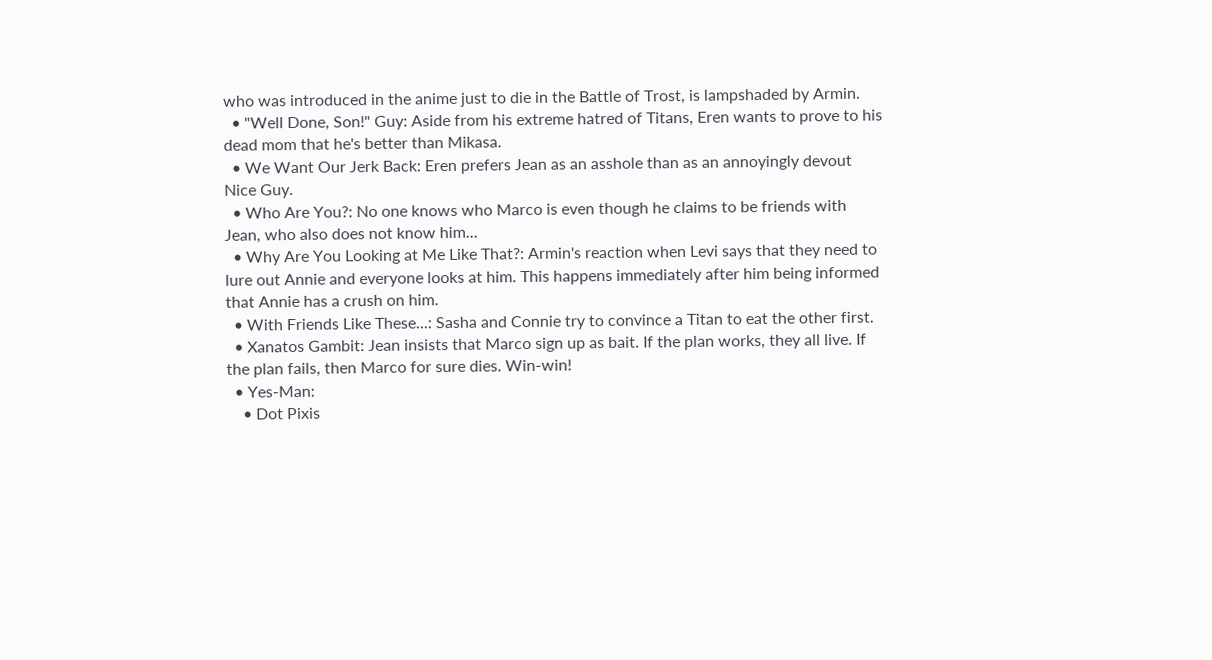who was introduced in the anime just to die in the Battle of Trost, is lampshaded by Armin.
  • "Well Done, Son!" Guy: Aside from his extreme hatred of Titans, Eren wants to prove to his dead mom that he's better than Mikasa.
  • We Want Our Jerk Back: Eren prefers Jean as an asshole than as an annoyingly devout Nice Guy.
  • Who Are You?: No one knows who Marco is even though he claims to be friends with Jean, who also does not know him...
  • Why Are You Looking at Me Like That?: Armin's reaction when Levi says that they need to lure out Annie and everyone looks at him. This happens immediately after him being informed that Annie has a crush on him.
  • With Friends Like These...: Sasha and Connie try to convince a Titan to eat the other first.
  • Xanatos Gambit: Jean insists that Marco sign up as bait. If the plan works, they all live. If the plan fails, then Marco for sure dies. Win-win!
  • Yes-Man:
    • Dot Pixis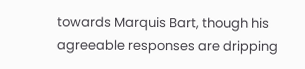towards Marquis Bart, though his agreeable responses are dripping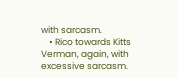with sarcasm.
    • Rico towards Kitts Verman, again, with excessive sarcasm.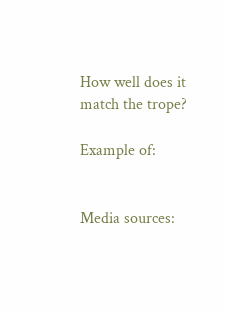How well does it match the trope?

Example of:


Media sources: